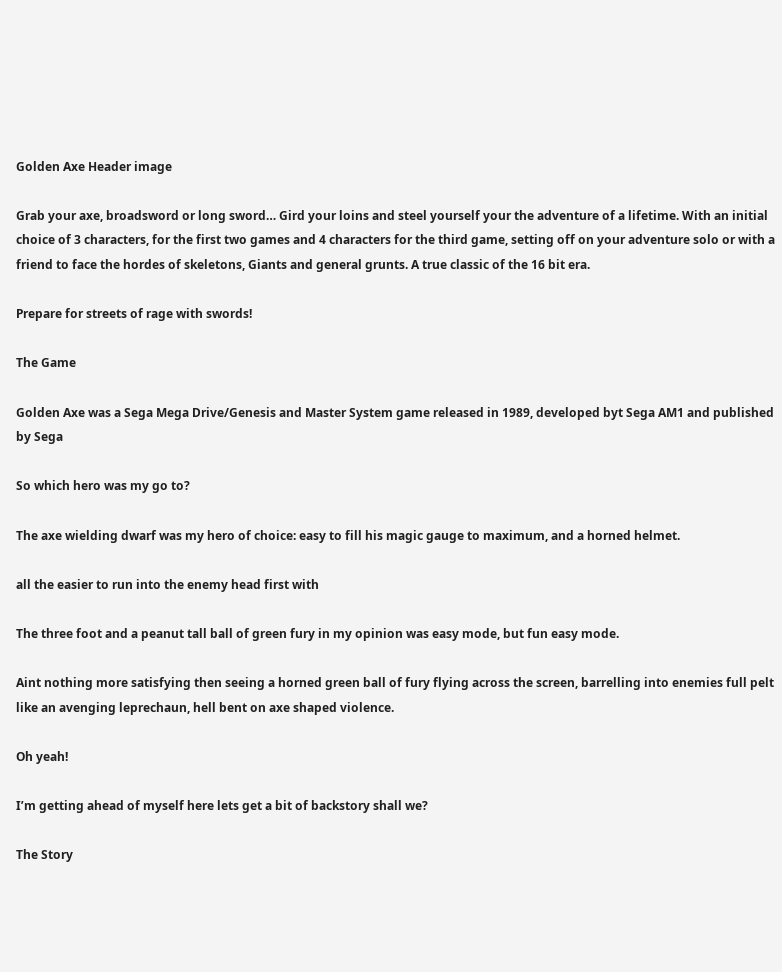Golden Axe Header image

Grab your axe, broadsword or long sword… Gird your loins and steel yourself your the adventure of a lifetime. With an initial choice of 3 characters, for the first two games and 4 characters for the third game, setting off on your adventure solo or with a friend to face the hordes of skeletons, Giants and general grunts. A true classic of the 16 bit era.

Prepare for streets of rage with swords!

The Game

Golden Axe was a Sega Mega Drive/Genesis and Master System game released in 1989, developed byt Sega AM1 and published by Sega

So which hero was my go to?

The axe wielding dwarf was my hero of choice: easy to fill his magic gauge to maximum, and a horned helmet.

all the easier to run into the enemy head first with

The three foot and a peanut tall ball of green fury in my opinion was easy mode, but fun easy mode.

Aint nothing more satisfying then seeing a horned green ball of fury flying across the screen, barrelling into enemies full pelt like an avenging leprechaun, hell bent on axe shaped violence.

Oh yeah!

I’m getting ahead of myself here lets get a bit of backstory shall we?

The Story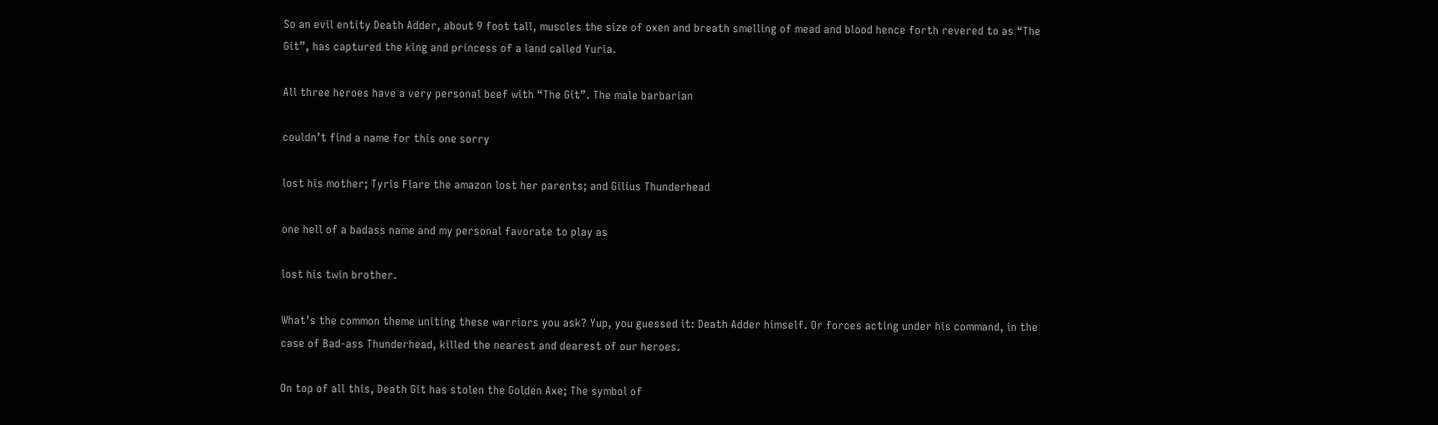So an evil entity Death Adder, about 9 foot tall, muscles the size of oxen and breath smelling of mead and blood hence forth revered to as “The Git”, has captured the king and princess of a land called Yuria.

All three heroes have a very personal beef with “The Git”. The male barbarian

couldn’t find a name for this one sorry

lost his mother; Tyris Flare the amazon lost her parents; and Gilius Thunderhead

one hell of a badass name and my personal favorate to play as

lost his twin brother.

What’s the common theme uniting these warriors you ask? Yup, you guessed it: Death Adder himself. Or forces acting under his command, in the case of Bad-ass Thunderhead, killed the nearest and dearest of our heroes.

On top of all this, Death Git has stolen the Golden Axe; The symbol of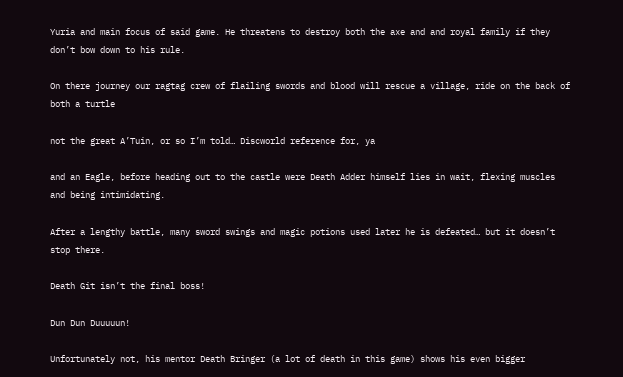Yuria and main focus of said game. He threatens to destroy both the axe and and royal family if they don’t bow down to his rule.

On there journey our ragtag crew of flailing swords and blood will rescue a village, ride on the back of both a turtle

not the great A’Tuin, or so I’m told… Discworld reference for, ya

and an Eagle, before heading out to the castle were Death Adder himself lies in wait, flexing muscles and being intimidating.

After a lengthy battle, many sword swings and magic potions used later he is defeated… but it doesn’t stop there.

Death Git isn’t the final boss!

Dun Dun Duuuuun!

Unfortunately not, his mentor Death Bringer (a lot of death in this game) shows his even bigger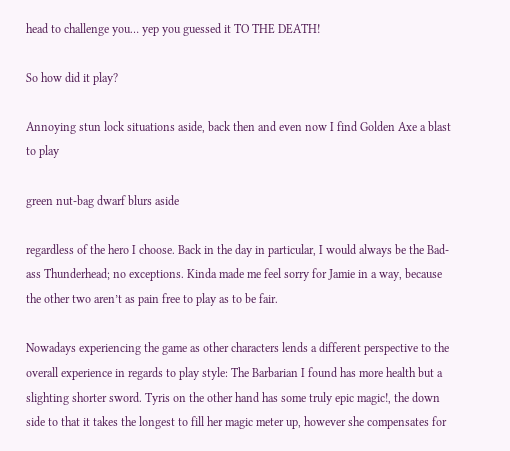head to challenge you… yep you guessed it TO THE DEATH!

So how did it play?

Annoying stun lock situations aside, back then and even now I find Golden Axe a blast to play

green nut-bag dwarf blurs aside

regardless of the hero I choose. Back in the day in particular, I would always be the Bad-ass Thunderhead; no exceptions. Kinda made me feel sorry for Jamie in a way, because the other two aren’t as pain free to play as to be fair.

Nowadays experiencing the game as other characters lends a different perspective to the overall experience in regards to play style: The Barbarian I found has more health but a slighting shorter sword. Tyris on the other hand has some truly epic magic!, the down side to that it takes the longest to fill her magic meter up, however she compensates for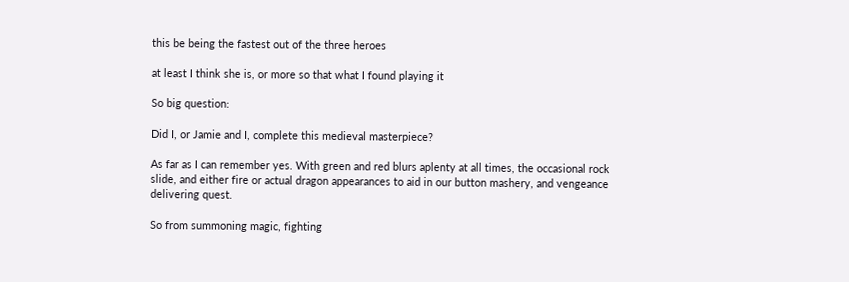this be being the fastest out of the three heroes

at least I think she is, or more so that what I found playing it

So big question:

Did I, or Jamie and I, complete this medieval masterpiece?

As far as I can remember yes. With green and red blurs aplenty at all times, the occasional rock slide, and either fire or actual dragon appearances to aid in our button mashery, and vengeance delivering quest.

So from summoning magic, fighting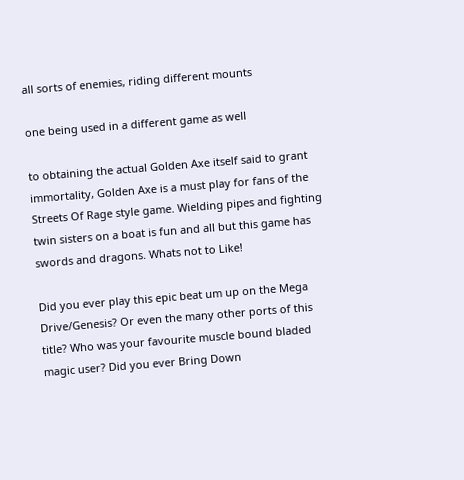all sorts of enemies, riding different mounts

one being used in a different game as well

to obtaining the actual Golden Axe itself said to grant immortality, Golden Axe is a must play for fans of the Streets Of Rage style game. Wielding pipes and fighting twin sisters on a boat is fun and all but this game has swords and dragons. Whats not to Like!

Did you ever play this epic beat um up on the Mega Drive/Genesis? Or even the many other ports of this title? Who was your favourite muscle bound bladed magic user? Did you ever Bring Down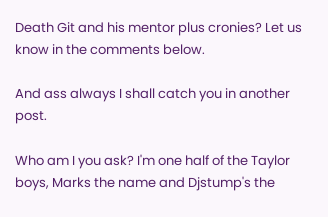Death Git and his mentor plus cronies? Let us know in the comments below.

And ass always I shall catch you in another post.

Who am I you ask? I'm one half of the Taylor boys, Marks the name and Djstump's the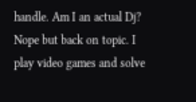handle. Am I an actual Dj? Nope but back on topic. I play video games and solve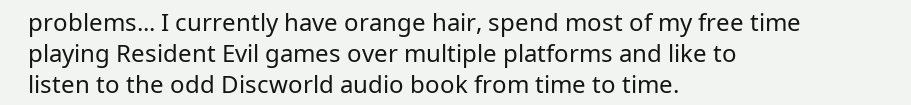problems... I currently have orange hair, spend most of my free time playing Resident Evil games over multiple platforms and like to listen to the odd Discworld audio book from time to time.